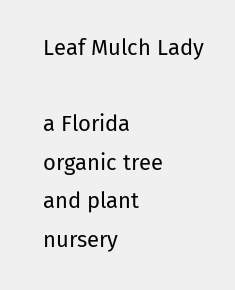Leaf Mulch Lady

a Florida organic tree and plant nursery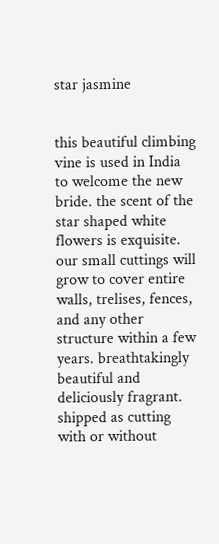star jasmine


this beautiful climbing vine is used in India to welcome the new bride. the scent of the star shaped white flowers is exquisite. our small cuttings will grow to cover entire walls, trelises, fences, and any other structure within a few years. breathtakingly beautiful and deliciously fragrant. shipped as cutting with or without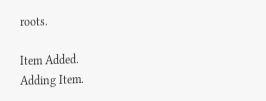roots.

Item Added.
Adding Item.